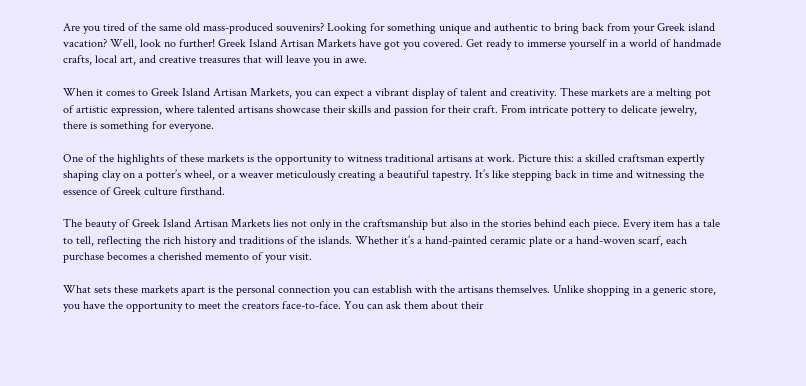Are you tired of the same old mass-produced souvenirs? Looking for something unique and authentic to bring back from your Greek island vacation? Well, look no further! Greek Island Artisan Markets have got you covered. Get ready to immerse yourself in a world of handmade crafts, local art, and creative treasures that will leave you in awe.

When it comes to Greek Island Artisan Markets, you can expect a vibrant display of talent and creativity. These markets are a melting pot of artistic expression, where talented artisans showcase their skills and passion for their craft. From intricate pottery to delicate jewelry, there is something for everyone.

One of the highlights of these markets is the opportunity to witness traditional artisans at work. Picture this: a skilled craftsman expertly shaping clay on a potter’s wheel, or a weaver meticulously creating a beautiful tapestry. It’s like stepping back in time and witnessing the essence of Greek culture firsthand.

The beauty of Greek Island Artisan Markets lies not only in the craftsmanship but also in the stories behind each piece. Every item has a tale to tell, reflecting the rich history and traditions of the islands. Whether it’s a hand-painted ceramic plate or a hand-woven scarf, each purchase becomes a cherished memento of your visit.

What sets these markets apart is the personal connection you can establish with the artisans themselves. Unlike shopping in a generic store, you have the opportunity to meet the creators face-to-face. You can ask them about their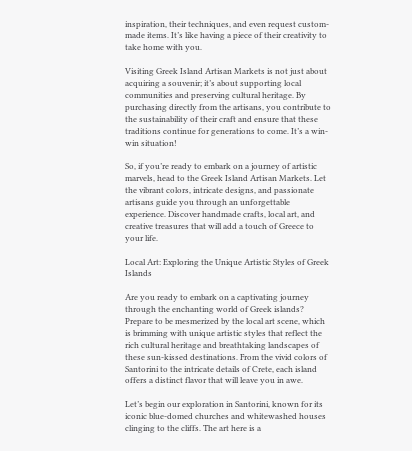inspiration, their techniques, and even request custom-made items. It’s like having a piece of their creativity to take home with you.

Visiting Greek Island Artisan Markets is not just about acquiring a souvenir; it’s about supporting local communities and preserving cultural heritage. By purchasing directly from the artisans, you contribute to the sustainability of their craft and ensure that these traditions continue for generations to come. It’s a win-win situation!

So, if you’re ready to embark on a journey of artistic marvels, head to the Greek Island Artisan Markets. Let the vibrant colors, intricate designs, and passionate artisans guide you through an unforgettable experience. Discover handmade crafts, local art, and creative treasures that will add a touch of Greece to your life.

Local Art: Exploring the Unique Artistic Styles of Greek Islands

Are you ready to embark on a captivating journey through the enchanting world of Greek islands? Prepare to be mesmerized by the local art scene, which is brimming with unique artistic styles that reflect the rich cultural heritage and breathtaking landscapes of these sun-kissed destinations. From the vivid colors of Santorini to the intricate details of Crete, each island offers a distinct flavor that will leave you in awe.

Let’s begin our exploration in Santorini, known for its iconic blue-domed churches and whitewashed houses clinging to the cliffs. The art here is a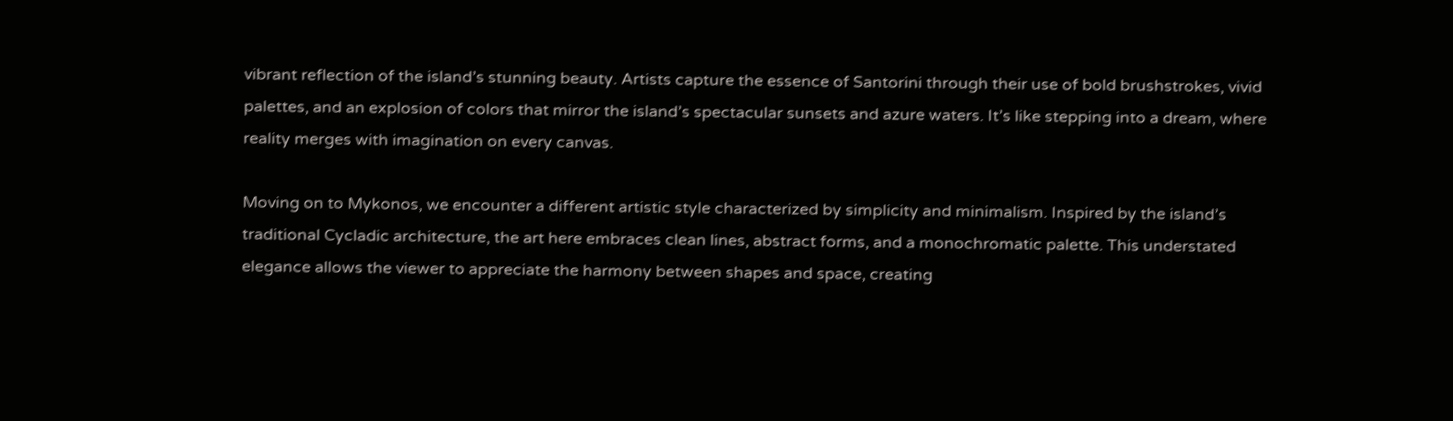vibrant reflection of the island’s stunning beauty. Artists capture the essence of Santorini through their use of bold brushstrokes, vivid palettes, and an explosion of colors that mirror the island’s spectacular sunsets and azure waters. It’s like stepping into a dream, where reality merges with imagination on every canvas.

Moving on to Mykonos, we encounter a different artistic style characterized by simplicity and minimalism. Inspired by the island’s traditional Cycladic architecture, the art here embraces clean lines, abstract forms, and a monochromatic palette. This understated elegance allows the viewer to appreciate the harmony between shapes and space, creating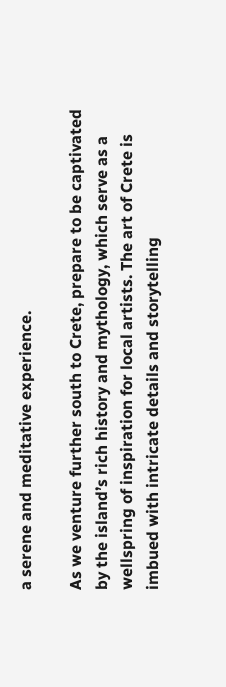a serene and meditative experience.

As we venture further south to Crete, prepare to be captivated by the island’s rich history and mythology, which serve as a wellspring of inspiration for local artists. The art of Crete is imbued with intricate details and storytelling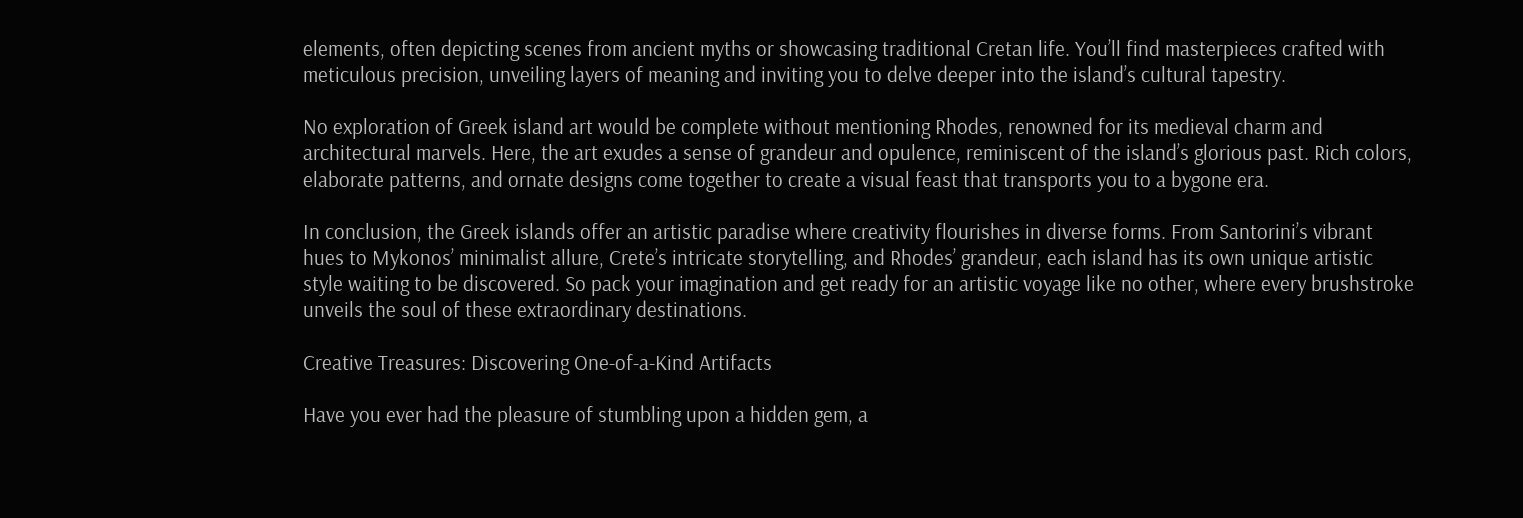elements, often depicting scenes from ancient myths or showcasing traditional Cretan life. You’ll find masterpieces crafted with meticulous precision, unveiling layers of meaning and inviting you to delve deeper into the island’s cultural tapestry.

No exploration of Greek island art would be complete without mentioning Rhodes, renowned for its medieval charm and architectural marvels. Here, the art exudes a sense of grandeur and opulence, reminiscent of the island’s glorious past. Rich colors, elaborate patterns, and ornate designs come together to create a visual feast that transports you to a bygone era.

In conclusion, the Greek islands offer an artistic paradise where creativity flourishes in diverse forms. From Santorini’s vibrant hues to Mykonos’ minimalist allure, Crete’s intricate storytelling, and Rhodes’ grandeur, each island has its own unique artistic style waiting to be discovered. So pack your imagination and get ready for an artistic voyage like no other, where every brushstroke unveils the soul of these extraordinary destinations.

Creative Treasures: Discovering One-of-a-Kind Artifacts

Have you ever had the pleasure of stumbling upon a hidden gem, a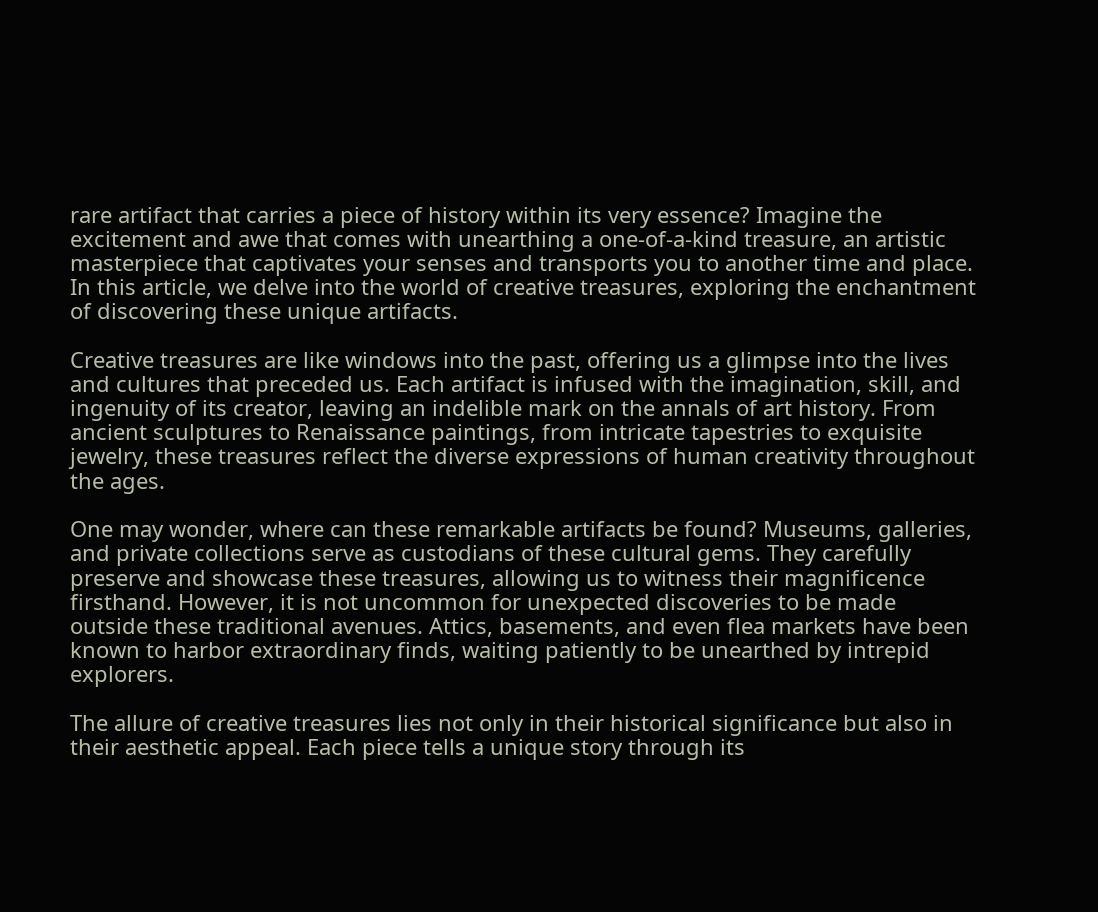rare artifact that carries a piece of history within its very essence? Imagine the excitement and awe that comes with unearthing a one-of-a-kind treasure, an artistic masterpiece that captivates your senses and transports you to another time and place. In this article, we delve into the world of creative treasures, exploring the enchantment of discovering these unique artifacts.

Creative treasures are like windows into the past, offering us a glimpse into the lives and cultures that preceded us. Each artifact is infused with the imagination, skill, and ingenuity of its creator, leaving an indelible mark on the annals of art history. From ancient sculptures to Renaissance paintings, from intricate tapestries to exquisite jewelry, these treasures reflect the diverse expressions of human creativity throughout the ages.

One may wonder, where can these remarkable artifacts be found? Museums, galleries, and private collections serve as custodians of these cultural gems. They carefully preserve and showcase these treasures, allowing us to witness their magnificence firsthand. However, it is not uncommon for unexpected discoveries to be made outside these traditional avenues. Attics, basements, and even flea markets have been known to harbor extraordinary finds, waiting patiently to be unearthed by intrepid explorers.

The allure of creative treasures lies not only in their historical significance but also in their aesthetic appeal. Each piece tells a unique story through its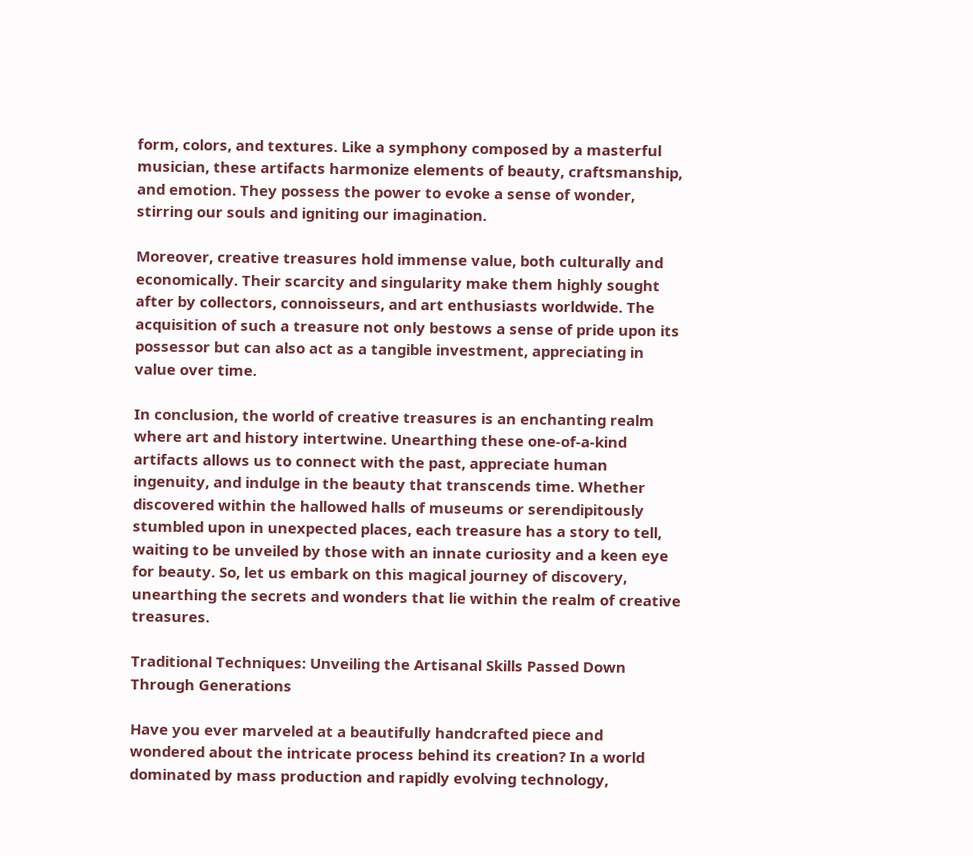form, colors, and textures. Like a symphony composed by a masterful musician, these artifacts harmonize elements of beauty, craftsmanship, and emotion. They possess the power to evoke a sense of wonder, stirring our souls and igniting our imagination.

Moreover, creative treasures hold immense value, both culturally and economically. Their scarcity and singularity make them highly sought after by collectors, connoisseurs, and art enthusiasts worldwide. The acquisition of such a treasure not only bestows a sense of pride upon its possessor but can also act as a tangible investment, appreciating in value over time.

In conclusion, the world of creative treasures is an enchanting realm where art and history intertwine. Unearthing these one-of-a-kind artifacts allows us to connect with the past, appreciate human ingenuity, and indulge in the beauty that transcends time. Whether discovered within the hallowed halls of museums or serendipitously stumbled upon in unexpected places, each treasure has a story to tell, waiting to be unveiled by those with an innate curiosity and a keen eye for beauty. So, let us embark on this magical journey of discovery, unearthing the secrets and wonders that lie within the realm of creative treasures.

Traditional Techniques: Unveiling the Artisanal Skills Passed Down Through Generations

Have you ever marveled at a beautifully handcrafted piece and wondered about the intricate process behind its creation? In a world dominated by mass production and rapidly evolving technology,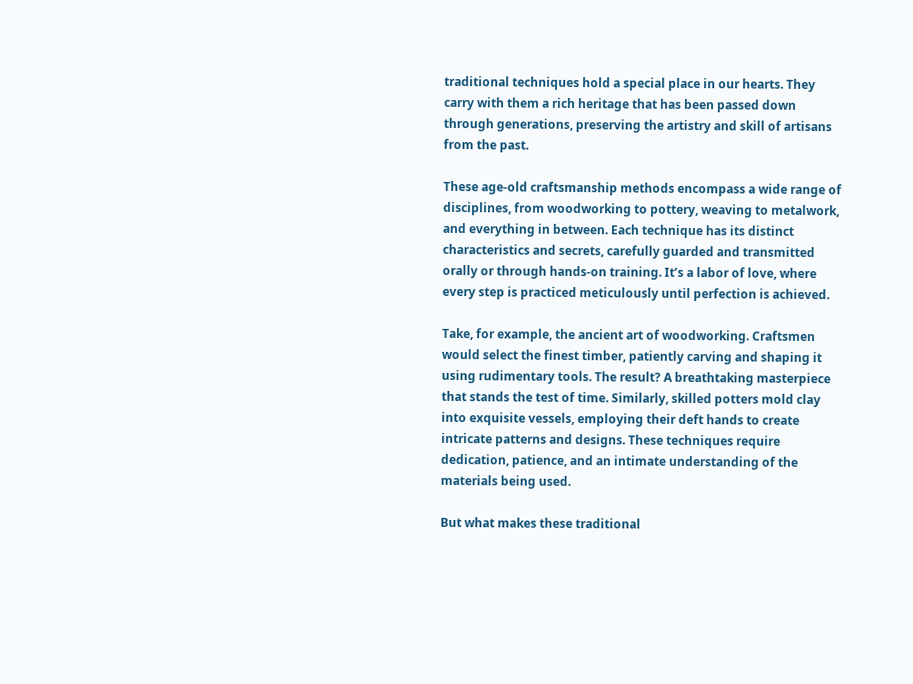traditional techniques hold a special place in our hearts. They carry with them a rich heritage that has been passed down through generations, preserving the artistry and skill of artisans from the past.

These age-old craftsmanship methods encompass a wide range of disciplines, from woodworking to pottery, weaving to metalwork, and everything in between. Each technique has its distinct characteristics and secrets, carefully guarded and transmitted orally or through hands-on training. It’s a labor of love, where every step is practiced meticulously until perfection is achieved.

Take, for example, the ancient art of woodworking. Craftsmen would select the finest timber, patiently carving and shaping it using rudimentary tools. The result? A breathtaking masterpiece that stands the test of time. Similarly, skilled potters mold clay into exquisite vessels, employing their deft hands to create intricate patterns and designs. These techniques require dedication, patience, and an intimate understanding of the materials being used.

But what makes these traditional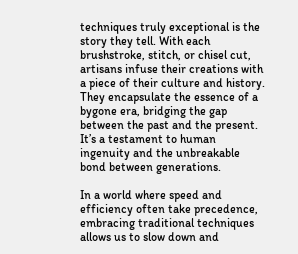techniques truly exceptional is the story they tell. With each brushstroke, stitch, or chisel cut, artisans infuse their creations with a piece of their culture and history. They encapsulate the essence of a bygone era, bridging the gap between the past and the present. It’s a testament to human ingenuity and the unbreakable bond between generations.

In a world where speed and efficiency often take precedence, embracing traditional techniques allows us to slow down and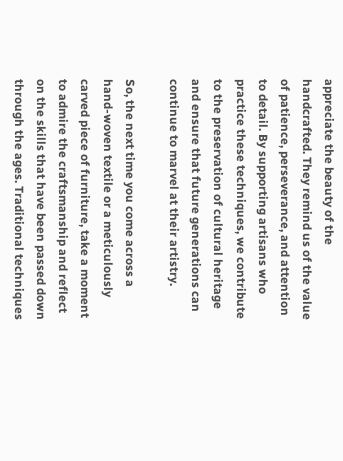appreciate the beauty of the handcrafted. They remind us of the value of patience, perseverance, and attention to detail. By supporting artisans who practice these techniques, we contribute to the preservation of cultural heritage and ensure that future generations can continue to marvel at their artistry.

So, the next time you come across a hand-woven textile or a meticulously carved piece of furniture, take a moment to admire the craftsmanship and reflect on the skills that have been passed down through the ages. Traditional techniques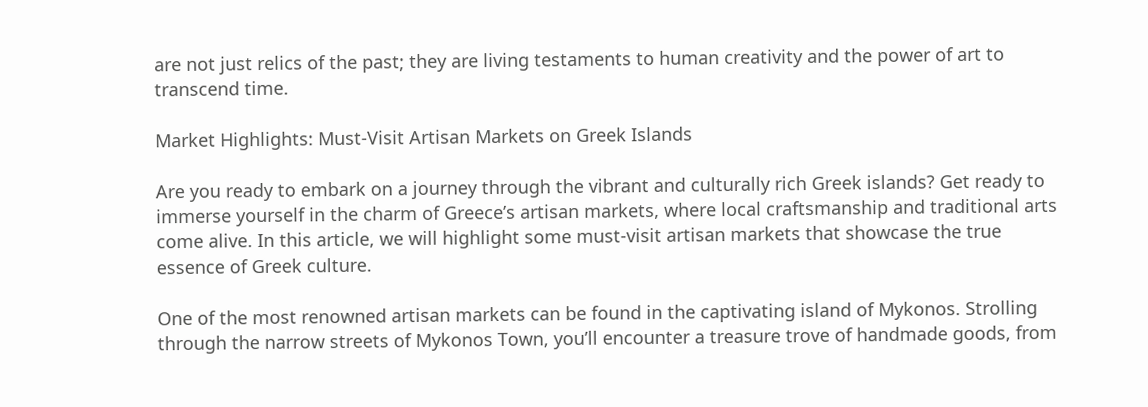are not just relics of the past; they are living testaments to human creativity and the power of art to transcend time.

Market Highlights: Must-Visit Artisan Markets on Greek Islands

Are you ready to embark on a journey through the vibrant and culturally rich Greek islands? Get ready to immerse yourself in the charm of Greece’s artisan markets, where local craftsmanship and traditional arts come alive. In this article, we will highlight some must-visit artisan markets that showcase the true essence of Greek culture.

One of the most renowned artisan markets can be found in the captivating island of Mykonos. Strolling through the narrow streets of Mykonos Town, you’ll encounter a treasure trove of handmade goods, from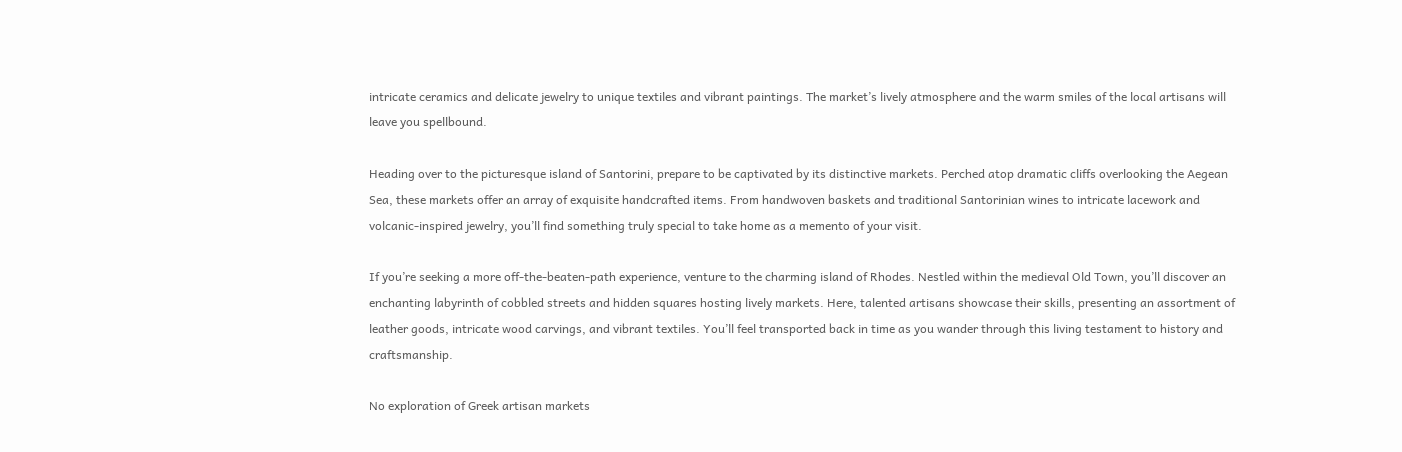intricate ceramics and delicate jewelry to unique textiles and vibrant paintings. The market’s lively atmosphere and the warm smiles of the local artisans will leave you spellbound.

Heading over to the picturesque island of Santorini, prepare to be captivated by its distinctive markets. Perched atop dramatic cliffs overlooking the Aegean Sea, these markets offer an array of exquisite handcrafted items. From handwoven baskets and traditional Santorinian wines to intricate lacework and volcanic-inspired jewelry, you’ll find something truly special to take home as a memento of your visit.

If you’re seeking a more off-the-beaten-path experience, venture to the charming island of Rhodes. Nestled within the medieval Old Town, you’ll discover an enchanting labyrinth of cobbled streets and hidden squares hosting lively markets. Here, talented artisans showcase their skills, presenting an assortment of leather goods, intricate wood carvings, and vibrant textiles. You’ll feel transported back in time as you wander through this living testament to history and craftsmanship.

No exploration of Greek artisan markets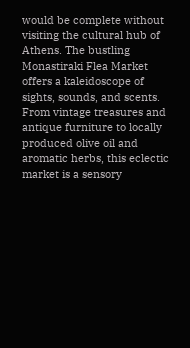would be complete without visiting the cultural hub of Athens. The bustling Monastiraki Flea Market offers a kaleidoscope of sights, sounds, and scents. From vintage treasures and antique furniture to locally produced olive oil and aromatic herbs, this eclectic market is a sensory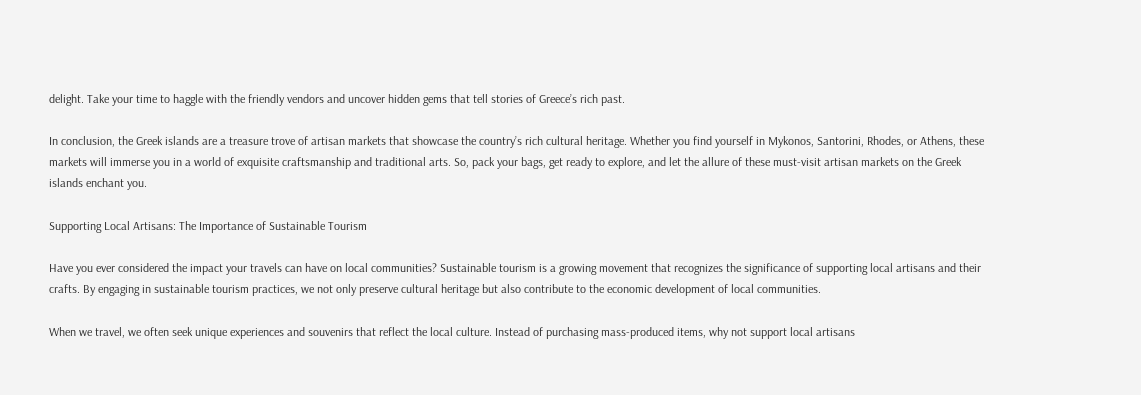delight. Take your time to haggle with the friendly vendors and uncover hidden gems that tell stories of Greece’s rich past.

In conclusion, the Greek islands are a treasure trove of artisan markets that showcase the country’s rich cultural heritage. Whether you find yourself in Mykonos, Santorini, Rhodes, or Athens, these markets will immerse you in a world of exquisite craftsmanship and traditional arts. So, pack your bags, get ready to explore, and let the allure of these must-visit artisan markets on the Greek islands enchant you.

Supporting Local Artisans: The Importance of Sustainable Tourism

Have you ever considered the impact your travels can have on local communities? Sustainable tourism is a growing movement that recognizes the significance of supporting local artisans and their crafts. By engaging in sustainable tourism practices, we not only preserve cultural heritage but also contribute to the economic development of local communities.

When we travel, we often seek unique experiences and souvenirs that reflect the local culture. Instead of purchasing mass-produced items, why not support local artisans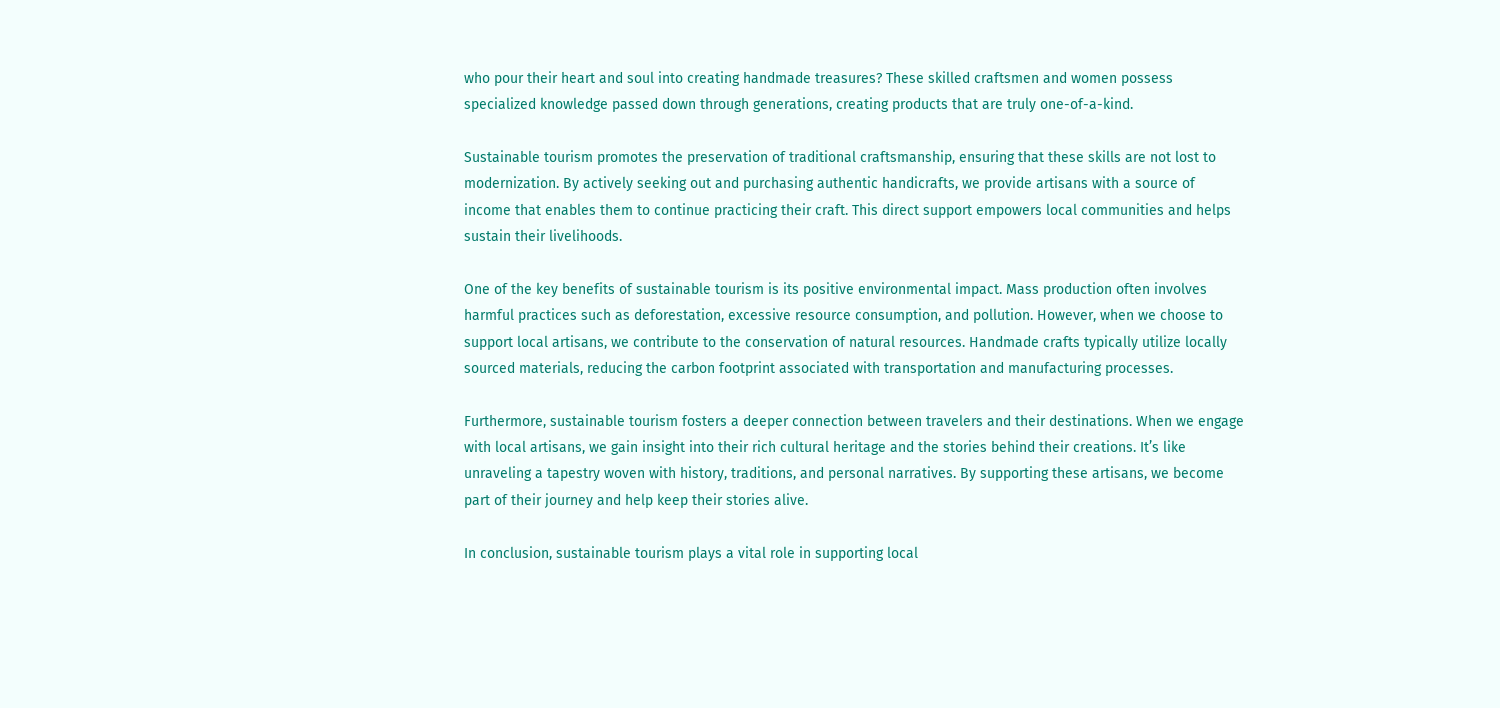who pour their heart and soul into creating handmade treasures? These skilled craftsmen and women possess specialized knowledge passed down through generations, creating products that are truly one-of-a-kind.

Sustainable tourism promotes the preservation of traditional craftsmanship, ensuring that these skills are not lost to modernization. By actively seeking out and purchasing authentic handicrafts, we provide artisans with a source of income that enables them to continue practicing their craft. This direct support empowers local communities and helps sustain their livelihoods.

One of the key benefits of sustainable tourism is its positive environmental impact. Mass production often involves harmful practices such as deforestation, excessive resource consumption, and pollution. However, when we choose to support local artisans, we contribute to the conservation of natural resources. Handmade crafts typically utilize locally sourced materials, reducing the carbon footprint associated with transportation and manufacturing processes.

Furthermore, sustainable tourism fosters a deeper connection between travelers and their destinations. When we engage with local artisans, we gain insight into their rich cultural heritage and the stories behind their creations. It’s like unraveling a tapestry woven with history, traditions, and personal narratives. By supporting these artisans, we become part of their journey and help keep their stories alive.

In conclusion, sustainable tourism plays a vital role in supporting local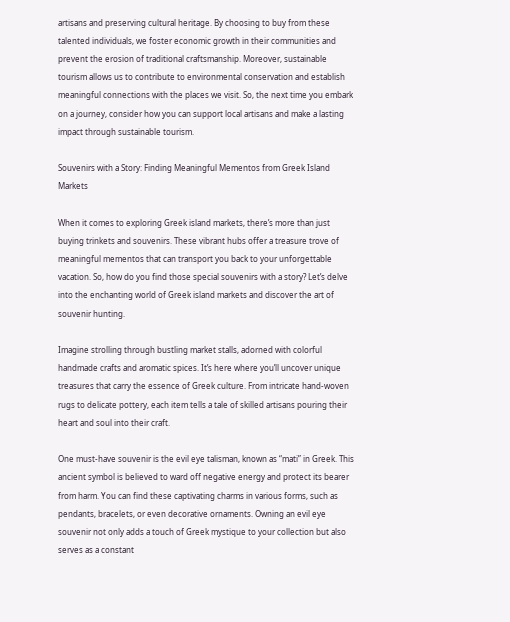artisans and preserving cultural heritage. By choosing to buy from these talented individuals, we foster economic growth in their communities and prevent the erosion of traditional craftsmanship. Moreover, sustainable tourism allows us to contribute to environmental conservation and establish meaningful connections with the places we visit. So, the next time you embark on a journey, consider how you can support local artisans and make a lasting impact through sustainable tourism.

Souvenirs with a Story: Finding Meaningful Mementos from Greek Island Markets

When it comes to exploring Greek island markets, there’s more than just buying trinkets and souvenirs. These vibrant hubs offer a treasure trove of meaningful mementos that can transport you back to your unforgettable vacation. So, how do you find those special souvenirs with a story? Let’s delve into the enchanting world of Greek island markets and discover the art of souvenir hunting.

Imagine strolling through bustling market stalls, adorned with colorful handmade crafts and aromatic spices. It’s here where you’ll uncover unique treasures that carry the essence of Greek culture. From intricate hand-woven rugs to delicate pottery, each item tells a tale of skilled artisans pouring their heart and soul into their craft.

One must-have souvenir is the evil eye talisman, known as “mati” in Greek. This ancient symbol is believed to ward off negative energy and protect its bearer from harm. You can find these captivating charms in various forms, such as pendants, bracelets, or even decorative ornaments. Owning an evil eye souvenir not only adds a touch of Greek mystique to your collection but also serves as a constant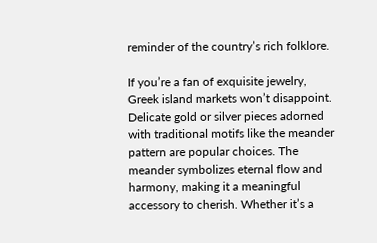reminder of the country’s rich folklore.

If you’re a fan of exquisite jewelry, Greek island markets won’t disappoint. Delicate gold or silver pieces adorned with traditional motifs like the meander pattern are popular choices. The meander symbolizes eternal flow and harmony, making it a meaningful accessory to cherish. Whether it’s a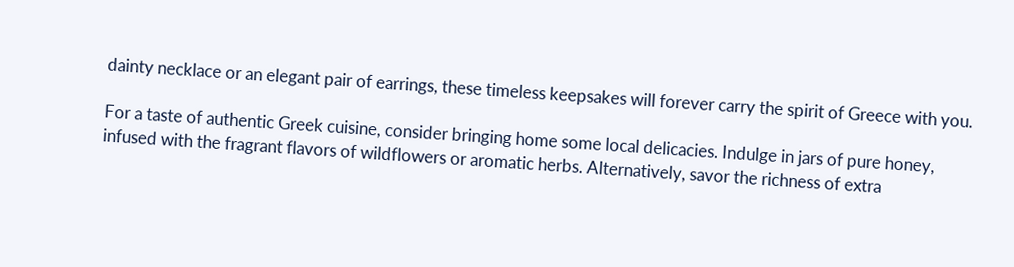dainty necklace or an elegant pair of earrings, these timeless keepsakes will forever carry the spirit of Greece with you.

For a taste of authentic Greek cuisine, consider bringing home some local delicacies. Indulge in jars of pure honey, infused with the fragrant flavors of wildflowers or aromatic herbs. Alternatively, savor the richness of extra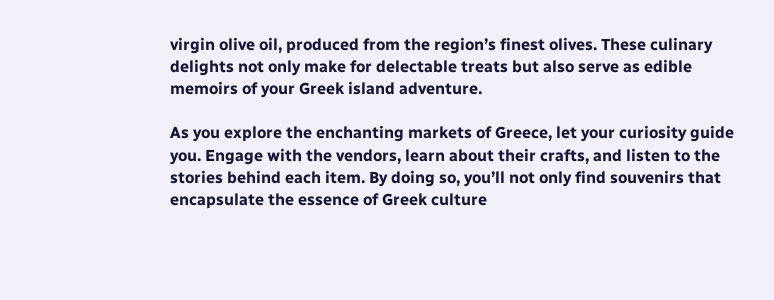virgin olive oil, produced from the region’s finest olives. These culinary delights not only make for delectable treats but also serve as edible memoirs of your Greek island adventure.

As you explore the enchanting markets of Greece, let your curiosity guide you. Engage with the vendors, learn about their crafts, and listen to the stories behind each item. By doing so, you’ll not only find souvenirs that encapsulate the essence of Greek culture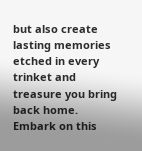but also create lasting memories etched in every trinket and treasure you bring back home. Embark on this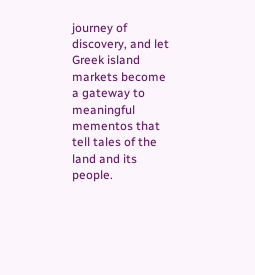journey of discovery, and let Greek island markets become a gateway to meaningful mementos that tell tales of the land and its people.